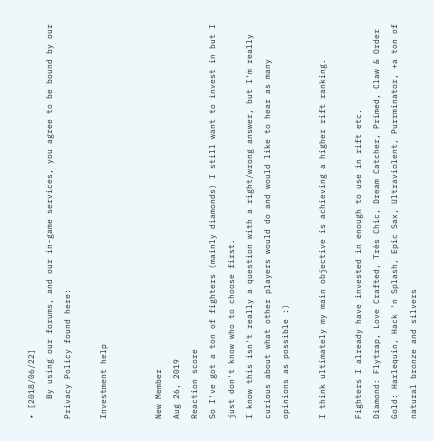• [2018/06/22]
    By using our forums, and our in-game services, you agree to be bound by our Privacy Policy found here:

Investment help


New Member
Aug 26, 2019
Reaction score
So I've got a ton of fighters (mainly diamonds) I still want to invest in but I just don't know who to choose first.
I know this isn't really a question with a right/wrong answer, but I'm really curious about what other players would do and would like to hear as many opinions as possible :)

I think ultimately my main objective is achieving a higher rift ranking.

Fighters I already have invested in enough to use in rift etc.
Diamond: Flytrap, Love Crafted, Très Chic, Dream Catcher, Primed, Claw & Order
Gold: Harlequin, Hack 'n Splash, Epic Sax, Ultraviolent, Purrminator, +a ton of natural bronze and silvers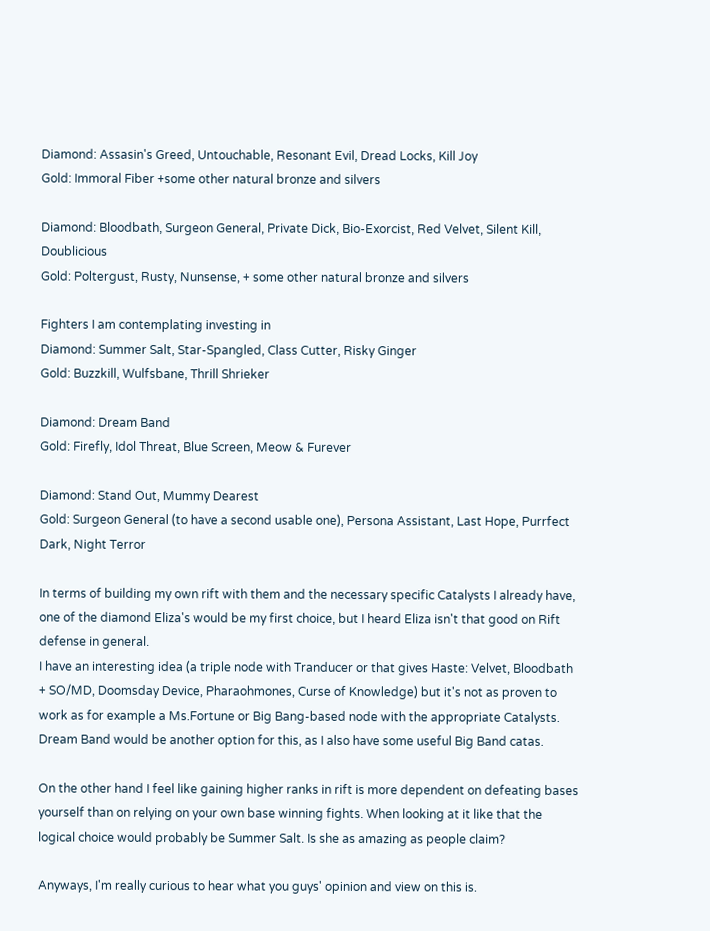Diamond: Assasin's Greed, Untouchable, Resonant Evil, Dread Locks, Kill Joy
Gold: Immoral Fiber +some other natural bronze and silvers

Diamond: Bloodbath, Surgeon General, Private Dick, Bio-Exorcist, Red Velvet, Silent Kill, Doublicious
Gold: Poltergust, Rusty, Nunsense, + some other natural bronze and silvers

Fighters I am contemplating investing in
Diamond: Summer Salt, Star-Spangled, Class Cutter, Risky Ginger
Gold: Buzzkill, Wulfsbane, Thrill Shrieker

Diamond: Dream Band
Gold: Firefly, Idol Threat, Blue Screen, Meow & Furever

Diamond: Stand Out, Mummy Dearest
Gold: Surgeon General (to have a second usable one), Persona Assistant, Last Hope, Purrfect Dark, Night Terror

In terms of building my own rift with them and the necessary specific Catalysts I already have, one of the diamond Eliza's would be my first choice, but I heard Eliza isn't that good on Rift defense in general.
I have an interesting idea (a triple node with Tranducer or that gives Haste: Velvet, Bloodbath + SO/MD, Doomsday Device, Pharaohmones, Curse of Knowledge) but it's not as proven to work as for example a Ms.Fortune or Big Bang-based node with the appropriate Catalysts.
Dream Band would be another option for this, as I also have some useful Big Band catas.

On the other hand I feel like gaining higher ranks in rift is more dependent on defeating bases yourself than on relying on your own base winning fights. When looking at it like that the logical choice would probably be Summer Salt. Is she as amazing as people claim?

Anyways, I'm really curious to hear what you guys' opinion and view on this is.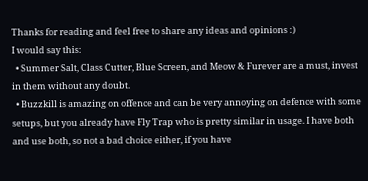Thanks for reading and feel free to share any ideas and opinions :)
I would say this:
  • Summer Salt, Class Cutter, Blue Screen, and Meow & Furever are a must, invest in them without any doubt.
  • Buzzkill is amazing on offence and can be very annoying on defence with some setups, but you already have Fly Trap who is pretty similar in usage. I have both and use both, so not a bad choice either, if you have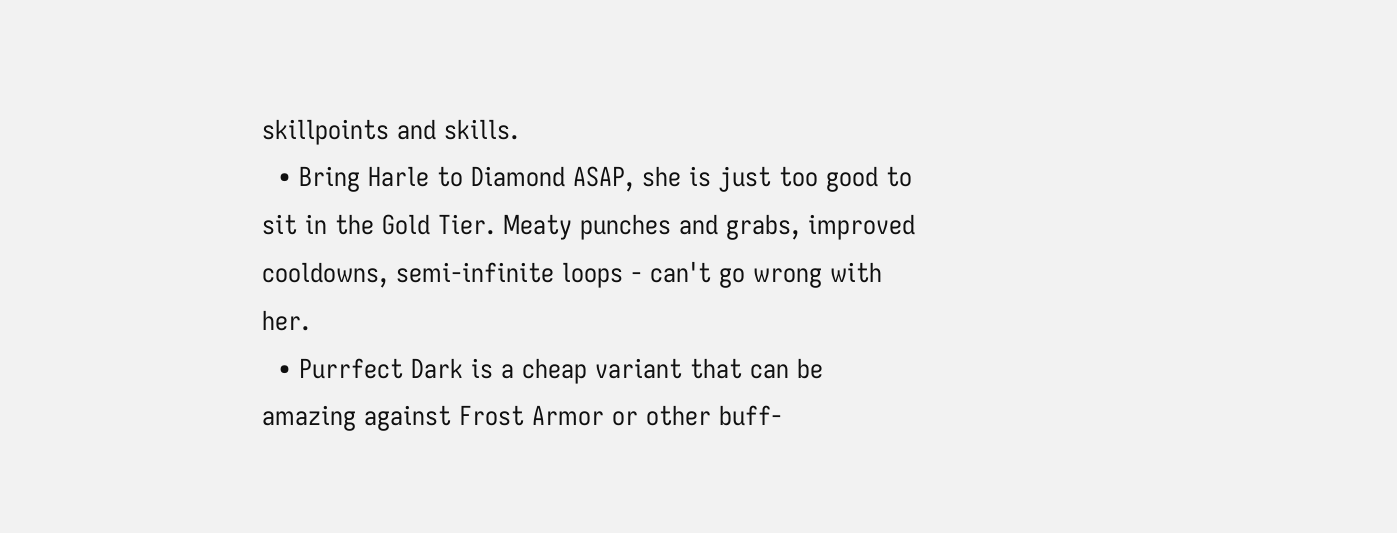skillpoints and skills.
  • Bring Harle to Diamond ASAP, she is just too good to sit in the Gold Tier. Meaty punches and grabs, improved cooldowns, semi-infinite loops - can't go wrong with her.
  • Purrfect Dark is a cheap variant that can be amazing against Frost Armor or other buff-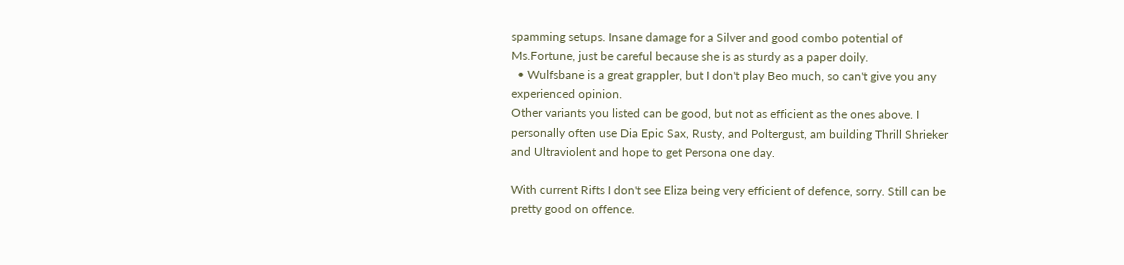spamming setups. Insane damage for a Silver and good combo potential of Ms.Fortune, just be careful because she is as sturdy as a paper doily.
  • Wulfsbane is a great grappler, but I don't play Beo much, so can't give you any experienced opinion.
Other variants you listed can be good, but not as efficient as the ones above. I personally often use Dia Epic Sax, Rusty, and Poltergust, am building Thrill Shrieker and Ultraviolent and hope to get Persona one day.

With current Rifts I don't see Eliza being very efficient of defence, sorry. Still can be pretty good on offence.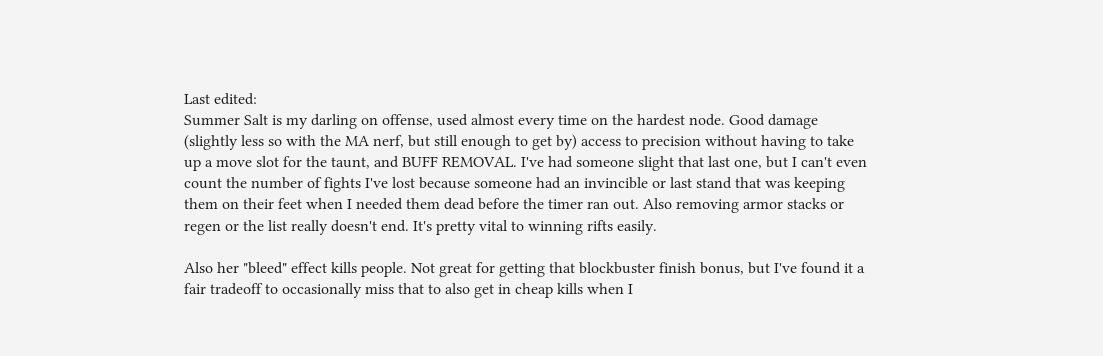Last edited:
Summer Salt is my darling on offense, used almost every time on the hardest node. Good damage (slightly less so with the MA nerf, but still enough to get by) access to precision without having to take up a move slot for the taunt, and BUFF REMOVAL. I've had someone slight that last one, but I can't even count the number of fights I've lost because someone had an invincible or last stand that was keeping them on their feet when I needed them dead before the timer ran out. Also removing armor stacks or regen or the list really doesn't end. It's pretty vital to winning rifts easily.

Also her "bleed" effect kills people. Not great for getting that blockbuster finish bonus, but I've found it a fair tradeoff to occasionally miss that to also get in cheap kills when I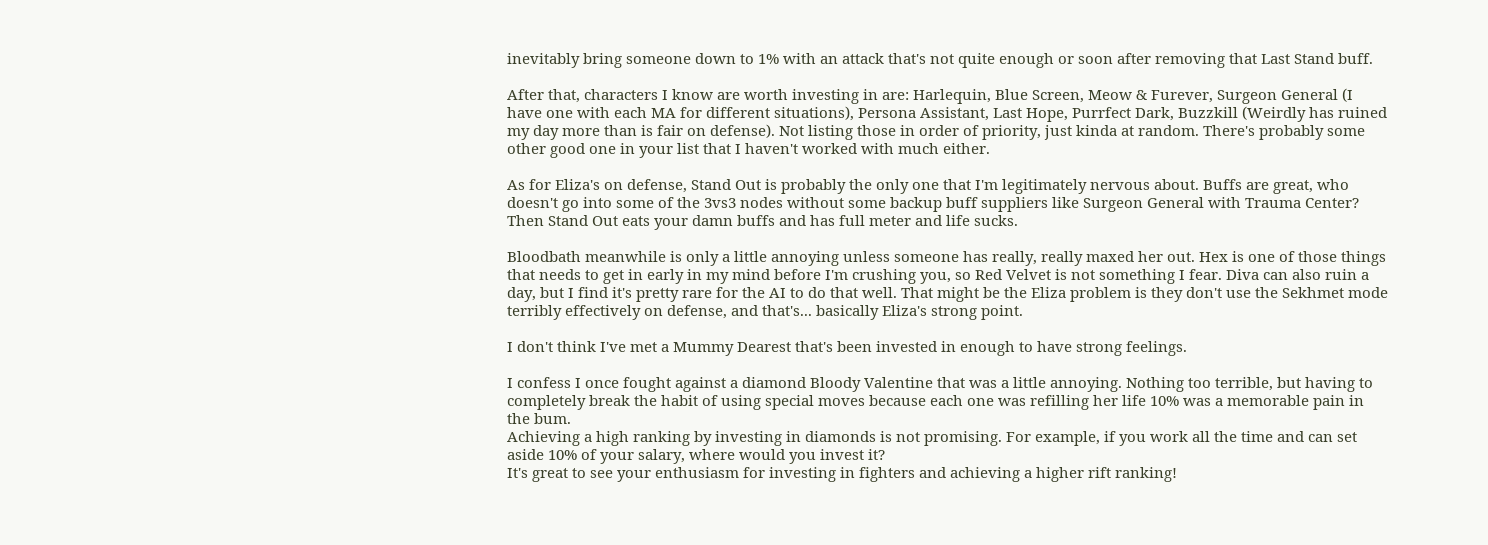inevitably bring someone down to 1% with an attack that's not quite enough or soon after removing that Last Stand buff.

After that, characters I know are worth investing in are: Harlequin, Blue Screen, Meow & Furever, Surgeon General (I have one with each MA for different situations), Persona Assistant, Last Hope, Purrfect Dark, Buzzkill (Weirdly has ruined my day more than is fair on defense). Not listing those in order of priority, just kinda at random. There's probably some other good one in your list that I haven't worked with much either.

As for Eliza's on defense, Stand Out is probably the only one that I'm legitimately nervous about. Buffs are great, who doesn't go into some of the 3vs3 nodes without some backup buff suppliers like Surgeon General with Trauma Center? Then Stand Out eats your damn buffs and has full meter and life sucks.

Bloodbath meanwhile is only a little annoying unless someone has really, really maxed her out. Hex is one of those things that needs to get in early in my mind before I'm crushing you, so Red Velvet is not something I fear. Diva can also ruin a day, but I find it's pretty rare for the AI to do that well. That might be the Eliza problem is they don't use the Sekhmet mode terribly effectively on defense, and that's... basically Eliza's strong point.

I don't think I've met a Mummy Dearest that's been invested in enough to have strong feelings.

I confess I once fought against a diamond Bloody Valentine that was a little annoying. Nothing too terrible, but having to completely break the habit of using special moves because each one was refilling her life 10% was a memorable pain in the bum.
Achieving a high ranking by investing in diamonds is not promising. For example, if you work all the time and can set aside 10% of your salary, where would you invest it?
It's great to see your enthusiasm for investing in fighters and achieving a higher rift ranking!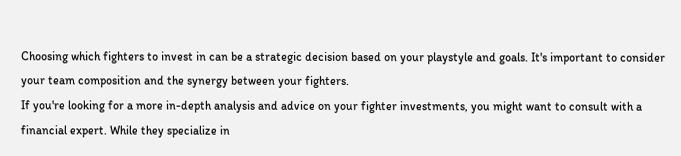Choosing which fighters to invest in can be a strategic decision based on your playstyle and goals. It's important to consider your team composition and the synergy between your fighters.
If you're looking for a more in-depth analysis and advice on your fighter investments, you might want to consult with a financial expert. While they specialize in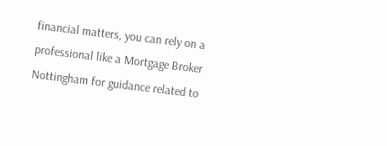financial matters, you can rely on a professional like a Mortgage Broker Nottingham for guidance related to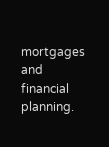mortgages and financial planning.